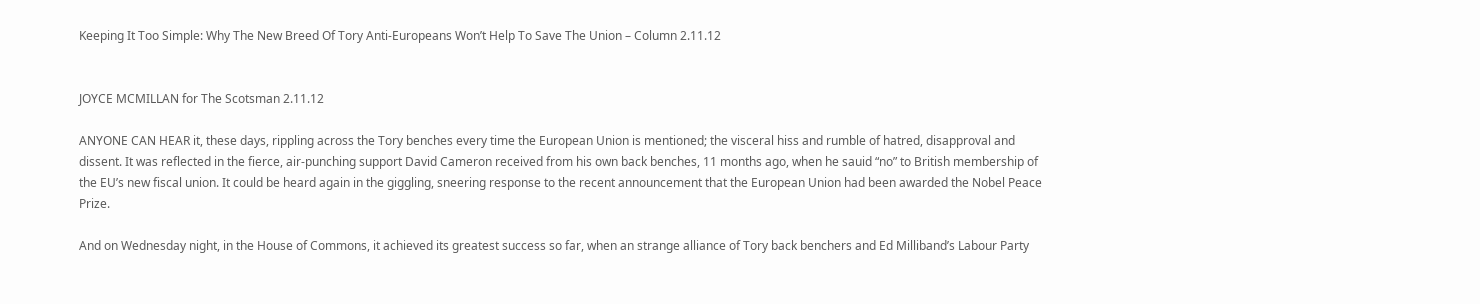Keeping It Too Simple: Why The New Breed Of Tory Anti-Europeans Won’t Help To Save The Union – Column 2.11.12


JOYCE MCMILLAN for The Scotsman 2.11.12

ANYONE CAN HEAR it, these days, rippling across the Tory benches every time the European Union is mentioned; the visceral hiss and rumble of hatred, disapproval and dissent. It was reflected in the fierce, air-punching support David Cameron received from his own back benches, 11 months ago, when he sauid “no” to British membership of the EU’s new fiscal union. It could be heard again in the giggling, sneering response to the recent announcement that the European Union had been awarded the Nobel Peace Prize.

And on Wednesday night, in the House of Commons, it achieved its greatest success so far, when an strange alliance of Tory back benchers and Ed Milliband’s Labour Party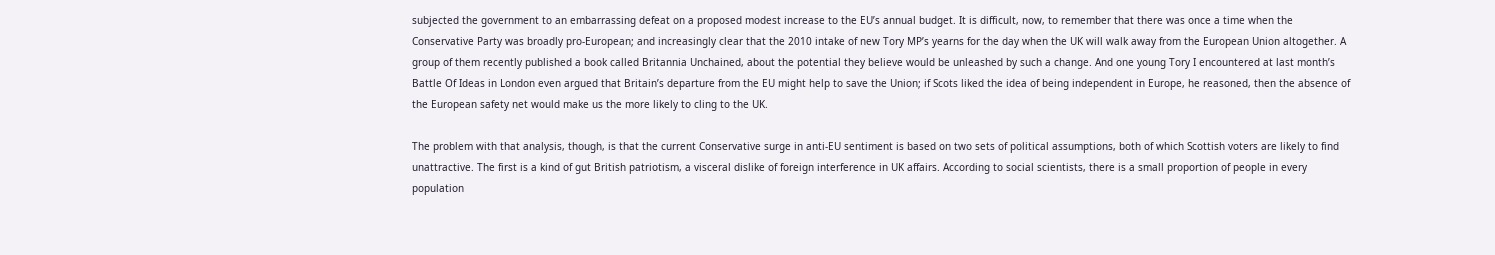subjected the government to an embarrassing defeat on a proposed modest increase to the EU’s annual budget. It is difficult, now, to remember that there was once a time when the Conservative Party was broadly pro-European; and increasingly clear that the 2010 intake of new Tory MP’s yearns for the day when the UK will walk away from the European Union altogether. A group of them recently published a book called Britannia Unchained, about the potential they believe would be unleashed by such a change. And one young Tory I encountered at last month’s Battle Of Ideas in London even argued that Britain’s departure from the EU might help to save the Union; if Scots liked the idea of being independent in Europe, he reasoned, then the absence of the European safety net would make us the more likely to cling to the UK.

The problem with that analysis, though, is that the current Conservative surge in anti-EU sentiment is based on two sets of political assumptions, both of which Scottish voters are likely to find unattractive. The first is a kind of gut British patriotism, a visceral dislike of foreign interference in UK affairs. According to social scientists, there is a small proportion of people in every population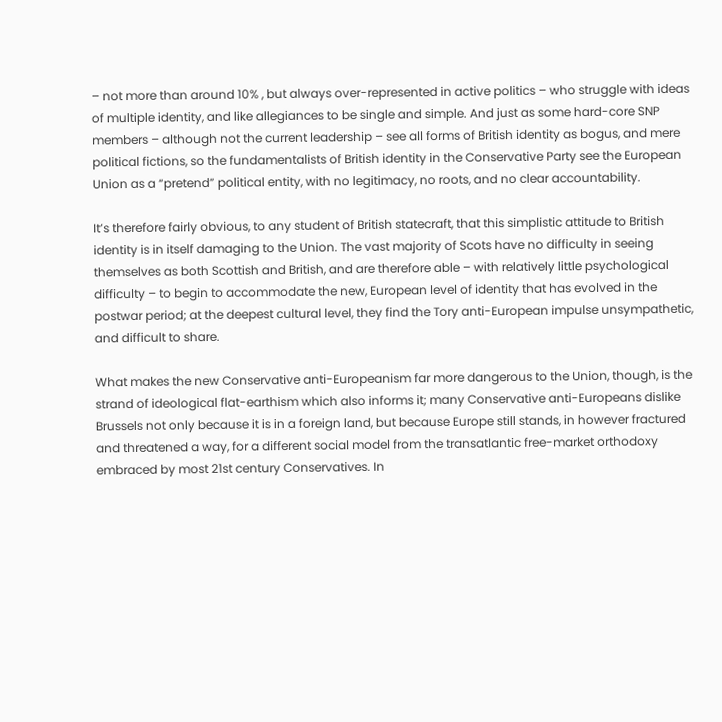– not more than around 10% , but always over-represented in active politics – who struggle with ideas of multiple identity, and like allegiances to be single and simple. And just as some hard-core SNP members – although not the current leadership – see all forms of British identity as bogus, and mere political fictions, so the fundamentalists of British identity in the Conservative Party see the European Union as a “pretend” political entity, with no legitimacy, no roots, and no clear accountability.

It’s therefore fairly obvious, to any student of British statecraft, that this simplistic attitude to British identity is in itself damaging to the Union. The vast majority of Scots have no difficulty in seeing themselves as both Scottish and British, and are therefore able – with relatively little psychological difficulty – to begin to accommodate the new, European level of identity that has evolved in the postwar period; at the deepest cultural level, they find the Tory anti-European impulse unsympathetic, and difficult to share.

What makes the new Conservative anti-Europeanism far more dangerous to the Union, though, is the strand of ideological flat-earthism which also informs it; many Conservative anti-Europeans dislike Brussels not only because it is in a foreign land, but because Europe still stands, in however fractured and threatened a way, for a different social model from the transatlantic free-market orthodoxy embraced by most 21st century Conservatives. In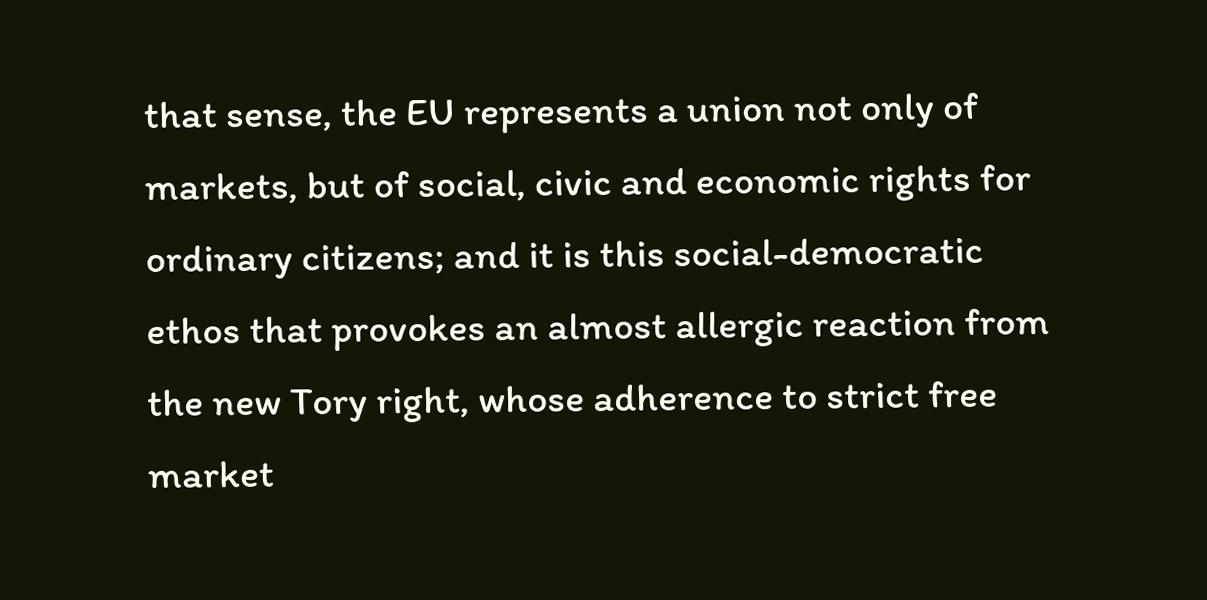that sense, the EU represents a union not only of markets, but of social, civic and economic rights for ordinary citizens; and it is this social-democratic ethos that provokes an almost allergic reaction from the new Tory right, whose adherence to strict free market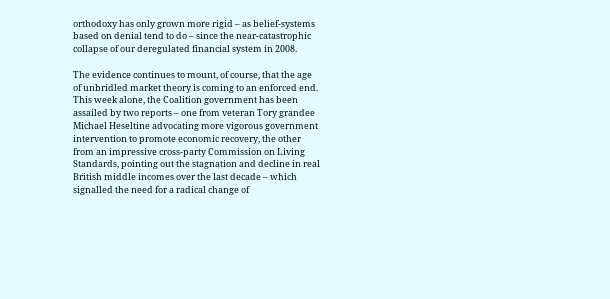orthodoxy has only grown more rigid – as belief-systems based on denial tend to do – since the near-catastrophic collapse of our deregulated financial system in 2008.

The evidence continues to mount, of course, that the age of unbridled market theory is coming to an enforced end. This week alone, the Coalition government has been assailed by two reports – one from veteran Tory grandee Michael Heseltine advocating more vigorous government intervention to promote economic recovery, the other from an impressive cross-party Commission on Living Standards, pointing out the stagnation and decline in real British middle incomes over the last decade – which signalled the need for a radical change of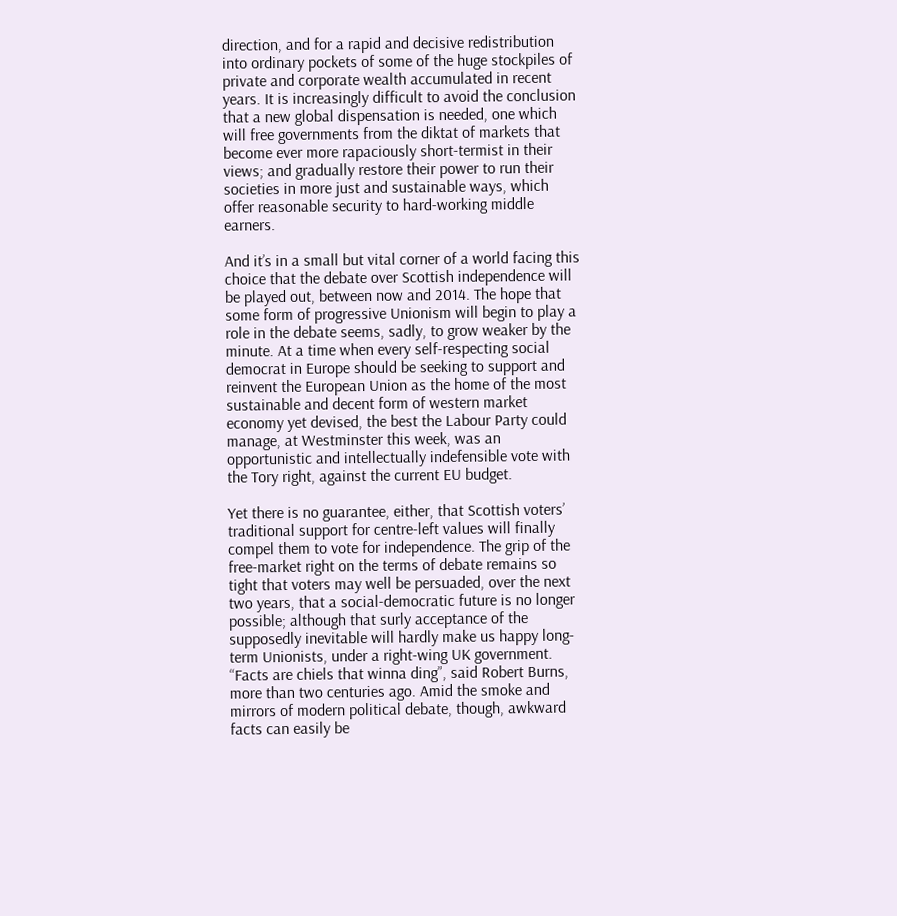direction, and for a rapid and decisive redistribution into ordinary pockets of some of the huge stockpiles of private and corporate wealth accumulated in recent years. It is increasingly difficult to avoid the conclusion that a new global dispensation is needed, one which will free governments from the diktat of markets that become ever more rapaciously short-termist in their views; and gradually restore their power to run their societies in more just and sustainable ways, which offer reasonable security to hard-working middle earners.

And it’s in a small but vital corner of a world facing this choice that the debate over Scottish independence will be played out, between now and 2014. The hope that some form of progressive Unionism will begin to play a role in the debate seems, sadly, to grow weaker by the minute. At a time when every self-respecting social democrat in Europe should be seeking to support and reinvent the European Union as the home of the most sustainable and decent form of western market economy yet devised, the best the Labour Party could manage, at Westminster this week, was an opportunistic and intellectually indefensible vote with the Tory right, against the current EU budget.

Yet there is no guarantee, either, that Scottish voters’ traditional support for centre-left values will finally compel them to vote for independence. The grip of the free-market right on the terms of debate remains so tight that voters may well be persuaded, over the next two years, that a social-democratic future is no longer possible; although that surly acceptance of the supposedly inevitable will hardly make us happy long-term Unionists, under a right-wing UK government. “Facts are chiels that winna ding”, said Robert Burns, more than two centuries ago. Amid the smoke and mirrors of modern political debate, though, awkward facts can easily be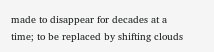made to disappear for decades at a time; to be replaced by shifting clouds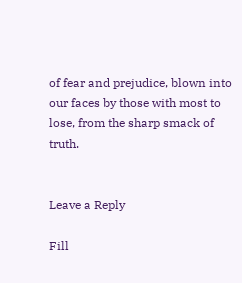of fear and prejudice, blown into our faces by those with most to lose, from the sharp smack of truth.


Leave a Reply

Fill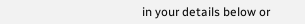in your details below or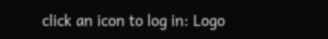click an icon to log in: Logo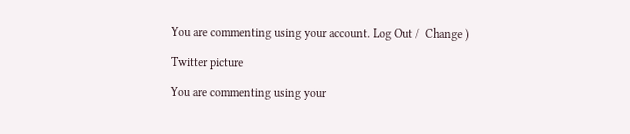You are commenting using your account. Log Out /  Change )

Twitter picture

You are commenting using your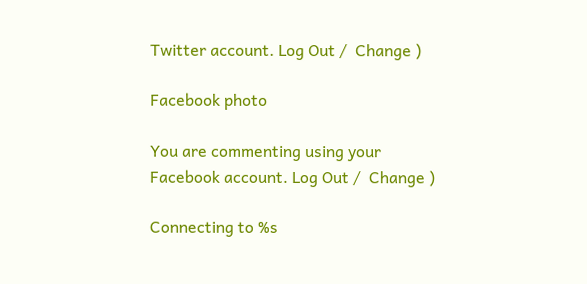Twitter account. Log Out /  Change )

Facebook photo

You are commenting using your Facebook account. Log Out /  Change )

Connecting to %s